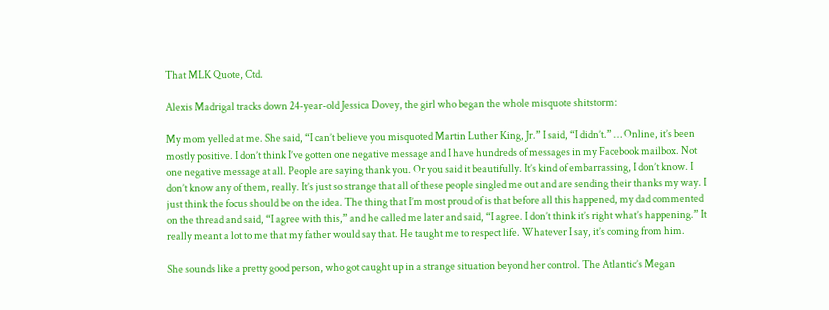That MLK Quote, Ctd.

Alexis Madrigal tracks down 24-year-old Jessica Dovey, the girl who began the whole misquote shitstorm:

My mom yelled at me. She said, “I can’t believe you misquoted Martin Luther King, Jr.” I said, “I didn’t.” … Online, it’s been mostly positive. I don’t think I’ve gotten one negative message and I have hundreds of messages in my Facebook mailbox. Not one negative message at all. People are saying thank you. Or you said it beautifully. It’s kind of embarrassing, I don’t know. I don’t know any of them, really. It’s just so strange that all of these people singled me out and are sending their thanks my way. I just think the focus should be on the idea. The thing that I’m most proud of is that before all this happened, my dad commented on the thread and said, “I agree with this,” and he called me later and said, “I agree. I don’t think it’s right what’s happening.” It really meant a lot to me that my father would say that. He taught me to respect life. Whatever I say, it’s coming from him.

She sounds like a pretty good person, who got caught up in a strange situation beyond her control. The Atlantic’s Megan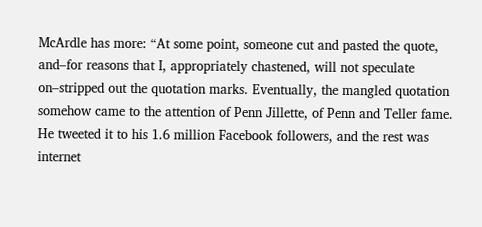McArdle has more: “At some point, someone cut and pasted the quote, and–for reasons that I, appropriately chastened, will not speculate on–stripped out the quotation marks. Eventually, the mangled quotation somehow came to the attention of Penn Jillette, of Penn and Teller fame. He tweeted it to his 1.6 million Facebook followers, and the rest was internet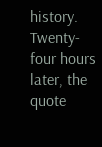history. Twenty-four hours later, the quote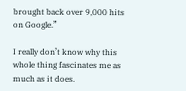brought back over 9,000 hits on Google.”

I really don’t know why this whole thing fascinates me as much as it does.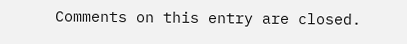Comments on this entry are closed.